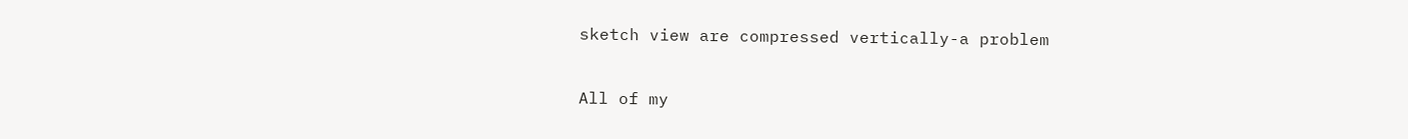sketch view are compressed vertically-a problem

All of my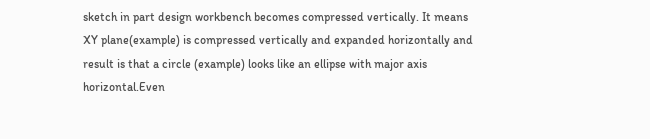sketch in part design workbench becomes compressed vertically. It means XY plane(example) is compressed vertically and expanded horizontally and result is that a circle (example) looks like an ellipse with major axis horizontal.Even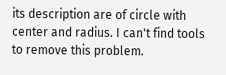its description are of circle with center and radius. I can't find tools to remove this problem.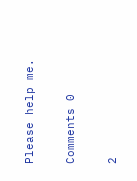Please help me.

Comments 0

2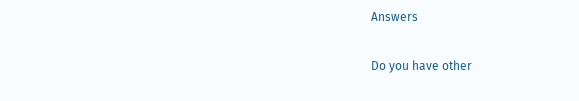Answers

Do you have other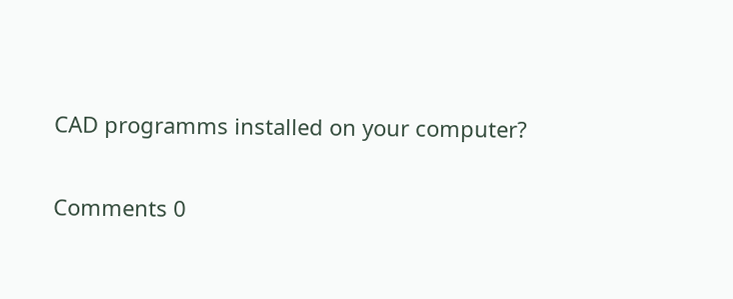CAD programms installed on your computer?

Comments 0